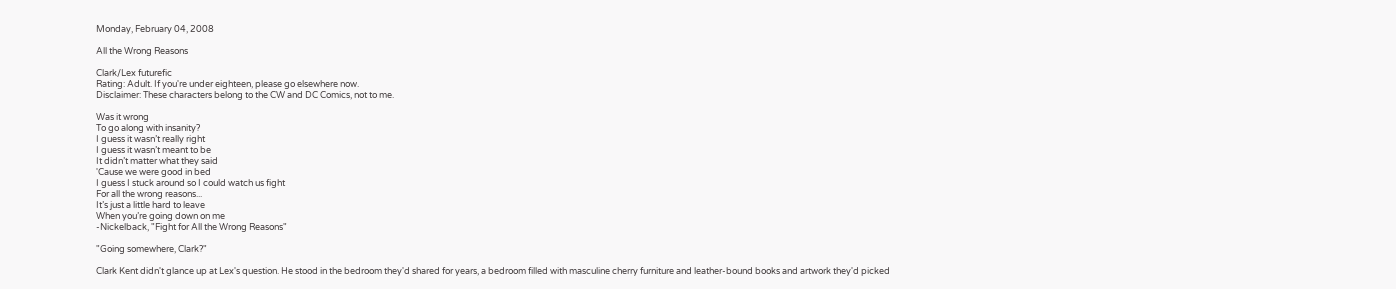Monday, February 04, 2008

All the Wrong Reasons

Clark/Lex futurefic
Rating: Adult. If you're under eighteen, please go elsewhere now.
Disclaimer: These characters belong to the CW and DC Comics, not to me.

Was it wrong
To go along with insanity?
I guess it wasn’t really right
I guess it wasn’t meant to be
It didn’t matter what they said
'Cause we were good in bed
I guess I stuck around so I could watch us fight
For all the wrong reasons...
It’s just a little hard to leave
When you’re going down on me
-Nickelback, "Fight for All the Wrong Reasons"

"Going somewhere, Clark?"

Clark Kent didn't glance up at Lex's question. He stood in the bedroom they'd shared for years, a bedroom filled with masculine cherry furniture and leather-bound books and artwork they'd picked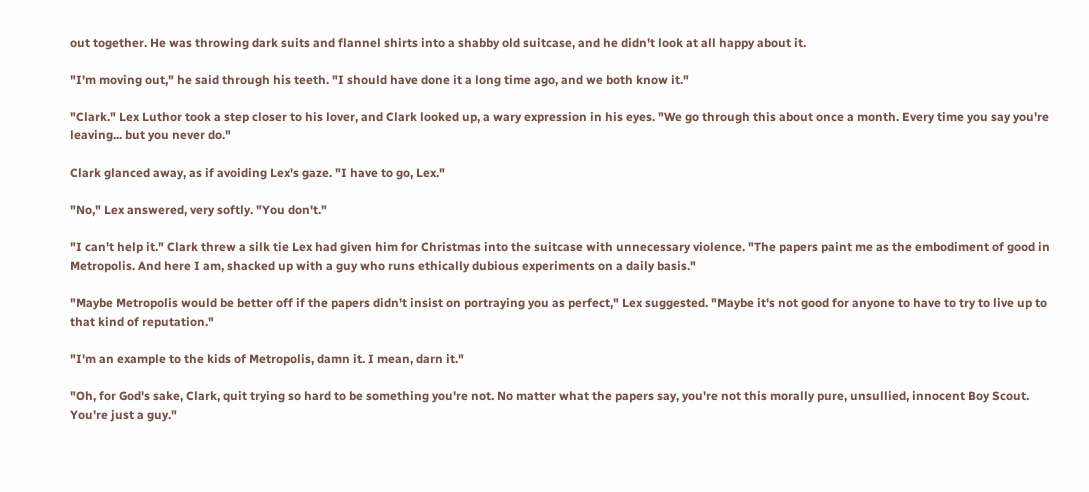out together. He was throwing dark suits and flannel shirts into a shabby old suitcase, and he didn't look at all happy about it.

"I'm moving out," he said through his teeth. "I should have done it a long time ago, and we both know it."

"Clark." Lex Luthor took a step closer to his lover, and Clark looked up, a wary expression in his eyes. "We go through this about once a month. Every time you say you're leaving... but you never do."

Clark glanced away, as if avoiding Lex's gaze. "I have to go, Lex."

"No," Lex answered, very softly. "You don't."

"I can't help it." Clark threw a silk tie Lex had given him for Christmas into the suitcase with unnecessary violence. "The papers paint me as the embodiment of good in Metropolis. And here I am, shacked up with a guy who runs ethically dubious experiments on a daily basis."

"Maybe Metropolis would be better off if the papers didn't insist on portraying you as perfect," Lex suggested. "Maybe it's not good for anyone to have to try to live up to that kind of reputation."

"I'm an example to the kids of Metropolis, damn it. I mean, darn it."

"Oh, for God's sake, Clark, quit trying so hard to be something you're not. No matter what the papers say, you're not this morally pure, unsullied, innocent Boy Scout. You're just a guy."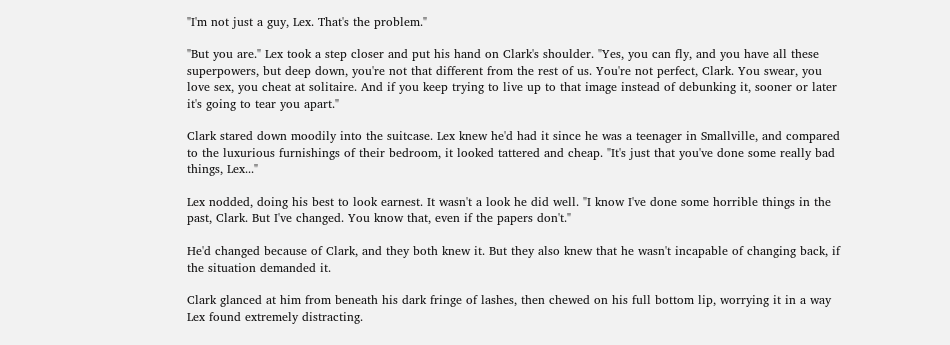"I'm not just a guy, Lex. That's the problem."

"But you are." Lex took a step closer and put his hand on Clark's shoulder. "Yes, you can fly, and you have all these superpowers, but deep down, you're not that different from the rest of us. You're not perfect, Clark. You swear, you love sex, you cheat at solitaire. And if you keep trying to live up to that image instead of debunking it, sooner or later it's going to tear you apart."

Clark stared down moodily into the suitcase. Lex knew he'd had it since he was a teenager in Smallville, and compared to the luxurious furnishings of their bedroom, it looked tattered and cheap. "It's just that you've done some really bad things, Lex..."

Lex nodded, doing his best to look earnest. It wasn't a look he did well. "I know I've done some horrible things in the past, Clark. But I've changed. You know that, even if the papers don't."

He'd changed because of Clark, and they both knew it. But they also knew that he wasn't incapable of changing back, if the situation demanded it.

Clark glanced at him from beneath his dark fringe of lashes, then chewed on his full bottom lip, worrying it in a way Lex found extremely distracting.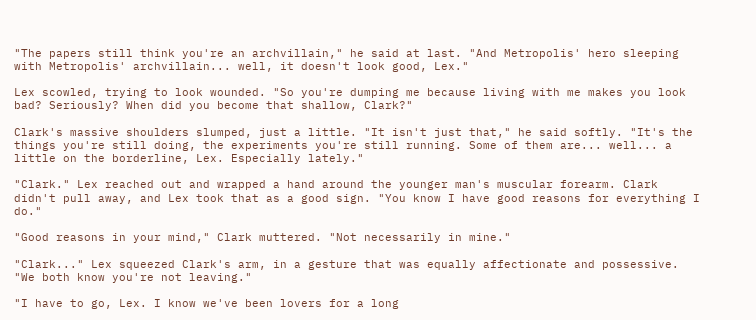"The papers still think you're an archvillain," he said at last. "And Metropolis' hero sleeping with Metropolis' archvillain... well, it doesn't look good, Lex."

Lex scowled, trying to look wounded. "So you're dumping me because living with me makes you look bad? Seriously? When did you become that shallow, Clark?"

Clark's massive shoulders slumped, just a little. "It isn't just that," he said softly. "It's the things you're still doing, the experiments you're still running. Some of them are... well... a little on the borderline, Lex. Especially lately."

"Clark." Lex reached out and wrapped a hand around the younger man's muscular forearm. Clark didn't pull away, and Lex took that as a good sign. "You know I have good reasons for everything I do."

"Good reasons in your mind," Clark muttered. "Not necessarily in mine."

"Clark..." Lex squeezed Clark's arm, in a gesture that was equally affectionate and possessive. "We both know you're not leaving."

"I have to go, Lex. I know we've been lovers for a long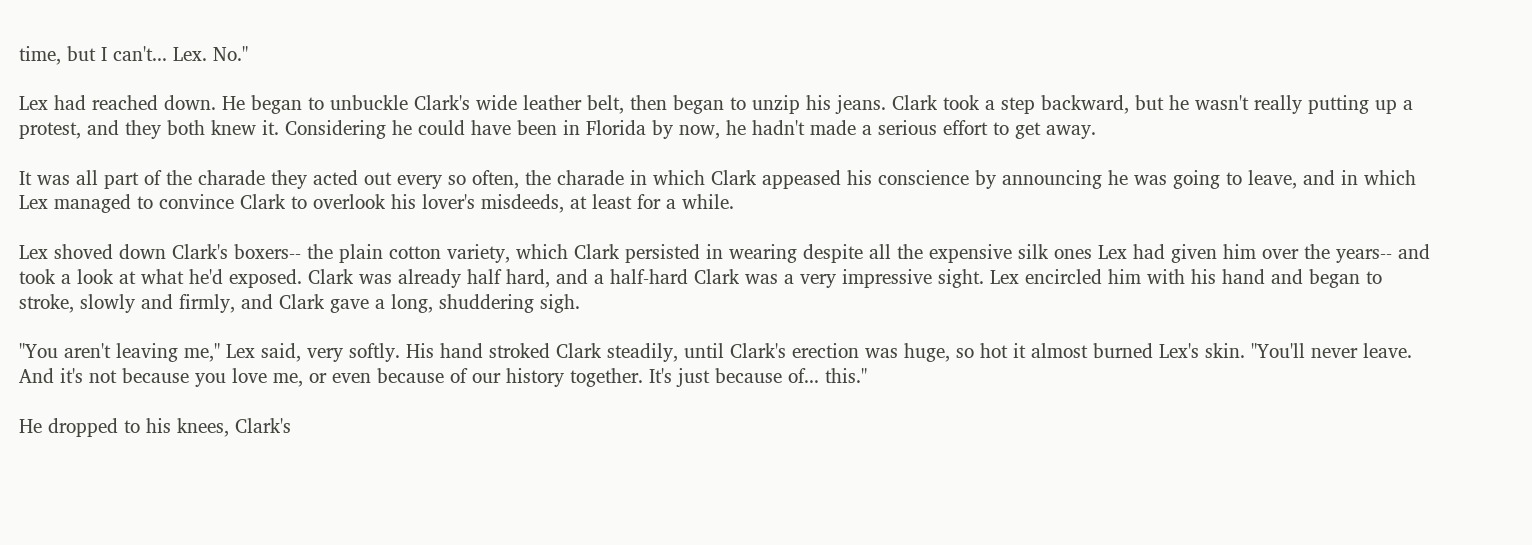time, but I can't... Lex. No."

Lex had reached down. He began to unbuckle Clark's wide leather belt, then began to unzip his jeans. Clark took a step backward, but he wasn't really putting up a protest, and they both knew it. Considering he could have been in Florida by now, he hadn't made a serious effort to get away.

It was all part of the charade they acted out every so often, the charade in which Clark appeased his conscience by announcing he was going to leave, and in which Lex managed to convince Clark to overlook his lover's misdeeds, at least for a while.

Lex shoved down Clark's boxers-- the plain cotton variety, which Clark persisted in wearing despite all the expensive silk ones Lex had given him over the years-- and took a look at what he'd exposed. Clark was already half hard, and a half-hard Clark was a very impressive sight. Lex encircled him with his hand and began to stroke, slowly and firmly, and Clark gave a long, shuddering sigh.

"You aren't leaving me," Lex said, very softly. His hand stroked Clark steadily, until Clark's erection was huge, so hot it almost burned Lex's skin. "You'll never leave. And it's not because you love me, or even because of our history together. It's just because of... this."

He dropped to his knees, Clark's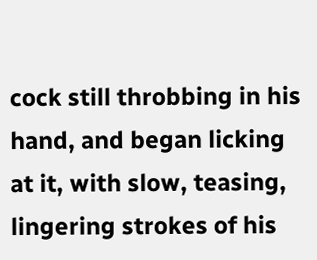cock still throbbing in his hand, and began licking at it, with slow, teasing, lingering strokes of his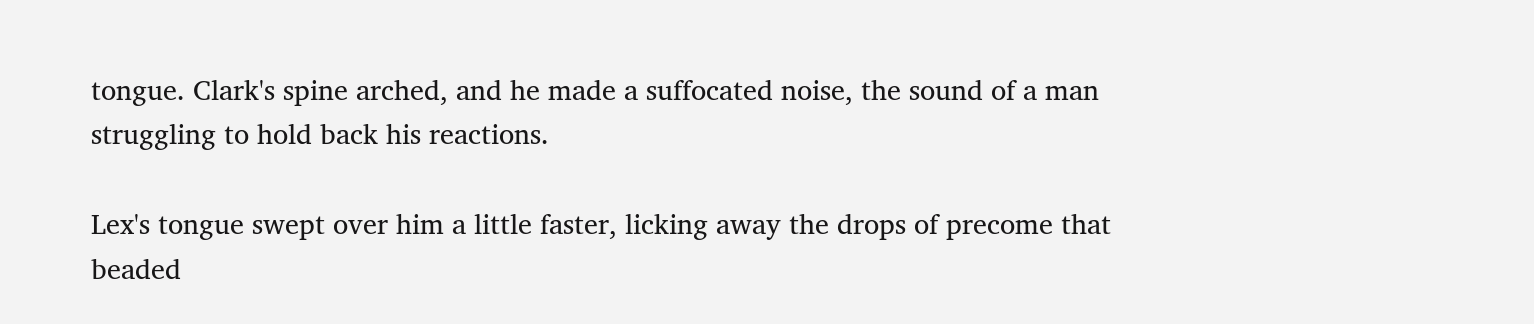tongue. Clark's spine arched, and he made a suffocated noise, the sound of a man struggling to hold back his reactions.

Lex's tongue swept over him a little faster, licking away the drops of precome that beaded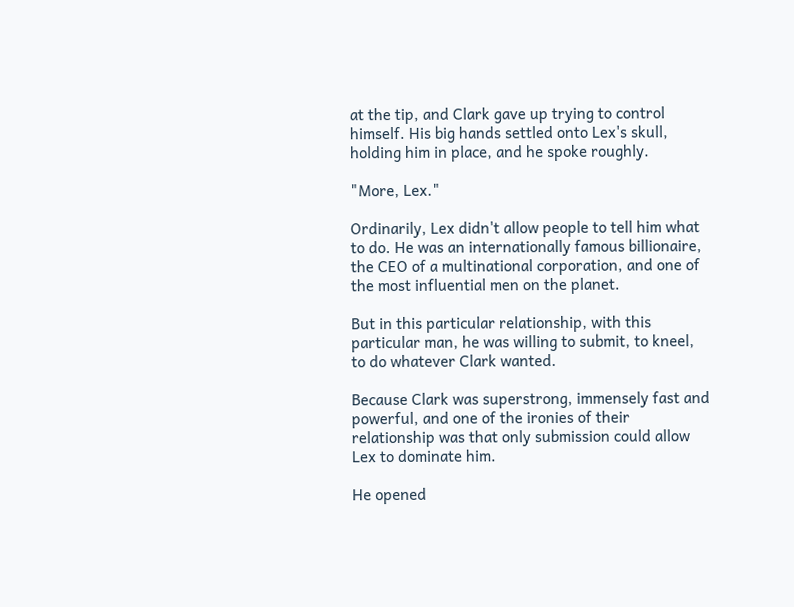at the tip, and Clark gave up trying to control himself. His big hands settled onto Lex's skull, holding him in place, and he spoke roughly.

"More, Lex."

Ordinarily, Lex didn't allow people to tell him what to do. He was an internationally famous billionaire, the CEO of a multinational corporation, and one of the most influential men on the planet.

But in this particular relationship, with this particular man, he was willing to submit, to kneel, to do whatever Clark wanted.

Because Clark was superstrong, immensely fast and powerful, and one of the ironies of their relationship was that only submission could allow Lex to dominate him.

He opened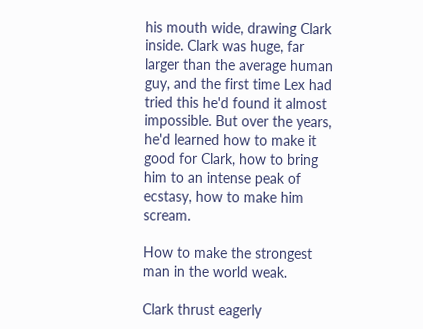his mouth wide, drawing Clark inside. Clark was huge, far larger than the average human guy, and the first time Lex had tried this he'd found it almost impossible. But over the years, he'd learned how to make it good for Clark, how to bring him to an intense peak of ecstasy, how to make him scream.

How to make the strongest man in the world weak.

Clark thrust eagerly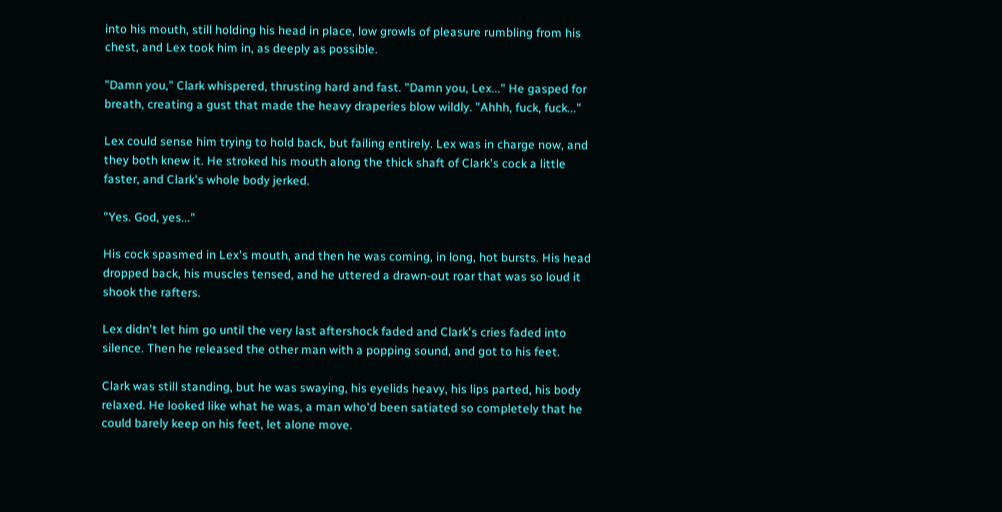into his mouth, still holding his head in place, low growls of pleasure rumbling from his chest, and Lex took him in, as deeply as possible.

"Damn you," Clark whispered, thrusting hard and fast. "Damn you, Lex..." He gasped for breath, creating a gust that made the heavy draperies blow wildly. "Ahhh, fuck, fuck..."

Lex could sense him trying to hold back, but failing entirely. Lex was in charge now, and they both knew it. He stroked his mouth along the thick shaft of Clark's cock a little faster, and Clark's whole body jerked.

"Yes. God, yes..."

His cock spasmed in Lex's mouth, and then he was coming, in long, hot bursts. His head dropped back, his muscles tensed, and he uttered a drawn-out roar that was so loud it shook the rafters.

Lex didn't let him go until the very last aftershock faded and Clark's cries faded into silence. Then he released the other man with a popping sound, and got to his feet.

Clark was still standing, but he was swaying, his eyelids heavy, his lips parted, his body relaxed. He looked like what he was, a man who'd been satiated so completely that he could barely keep on his feet, let alone move.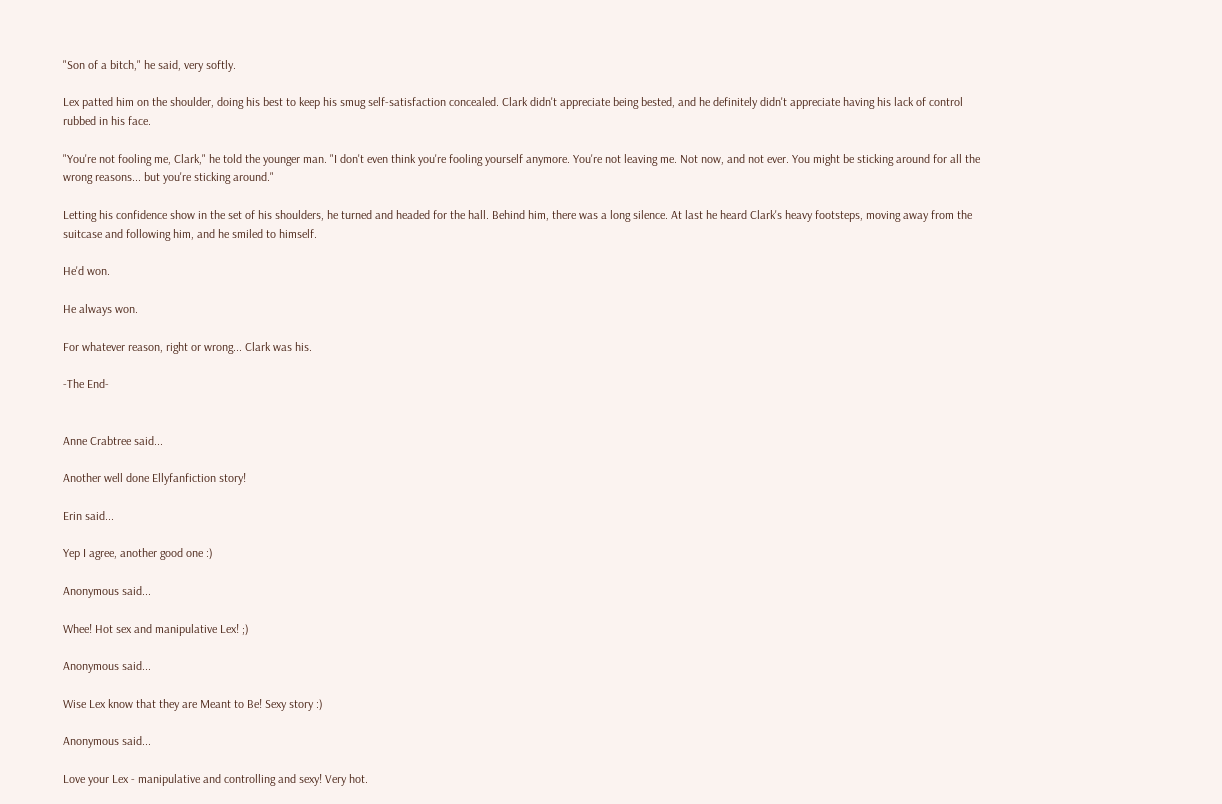"Son of a bitch," he said, very softly.

Lex patted him on the shoulder, doing his best to keep his smug self-satisfaction concealed. Clark didn't appreciate being bested, and he definitely didn't appreciate having his lack of control rubbed in his face.

"You're not fooling me, Clark," he told the younger man. "I don't even think you're fooling yourself anymore. You're not leaving me. Not now, and not ever. You might be sticking around for all the wrong reasons... but you're sticking around."

Letting his confidence show in the set of his shoulders, he turned and headed for the hall. Behind him, there was a long silence. At last he heard Clark's heavy footsteps, moving away from the suitcase and following him, and he smiled to himself.

He'd won.

He always won.

For whatever reason, right or wrong... Clark was his.

-The End-


Anne Crabtree said...

Another well done Ellyfanfiction story!

Erin said...

Yep I agree, another good one :)

Anonymous said...

Whee! Hot sex and manipulative Lex! ;)

Anonymous said...

Wise Lex know that they are Meant to Be! Sexy story :)

Anonymous said...

Love your Lex - manipulative and controlling and sexy! Very hot.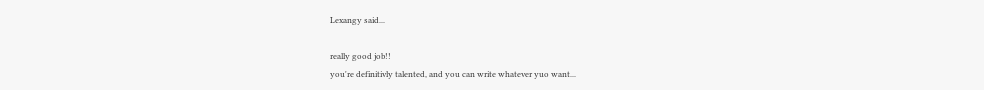Lexangy said...

really good job!!
you're definitivly talented, and you can write whatever yuo want...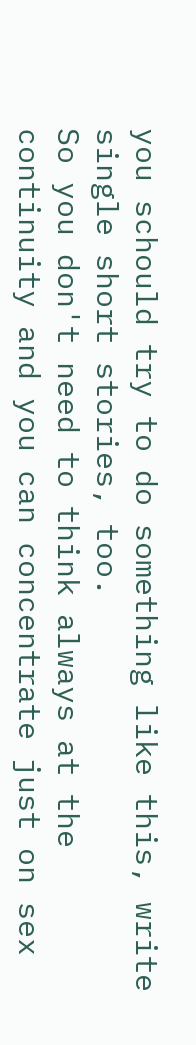you schould try to do something like this, write single short stories, too.
So you don't need to think always at the continuity and you can concentrate just on sex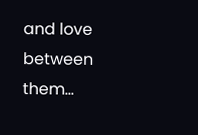and love between them...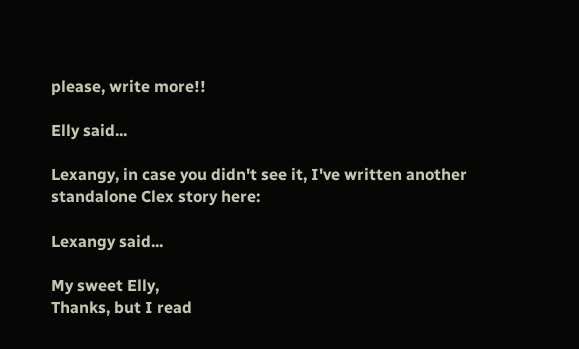please, write more!!

Elly said...

Lexangy, in case you didn't see it, I've written another standalone Clex story here:

Lexangy said...

My sweet Elly,
Thanks, but I read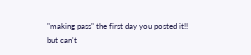"making pass" the first day you posted it!!
but can't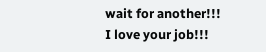wait for another!!!
I love your job!!!